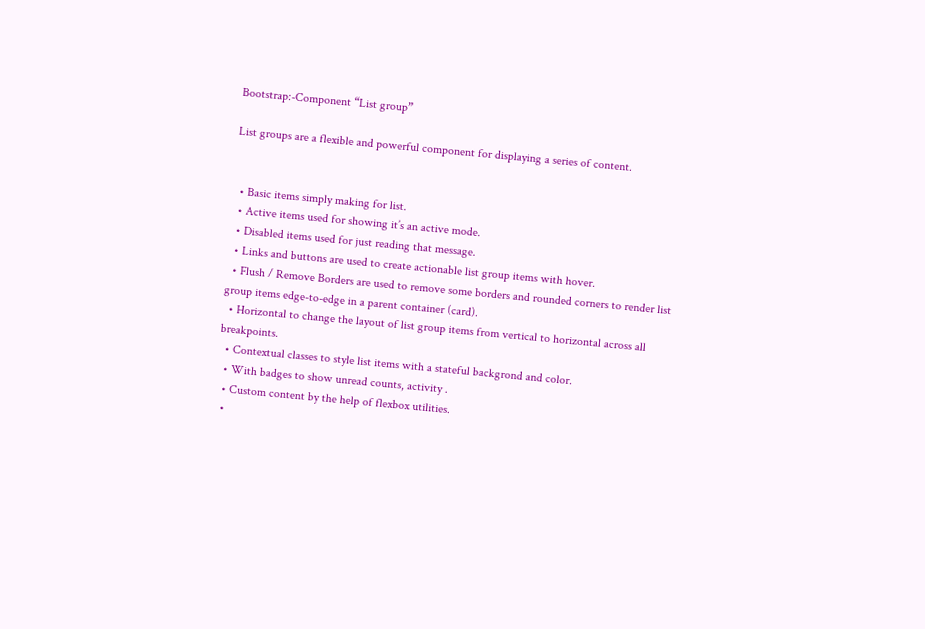Bootstrap:-Component “List group”

List groups are a flexible and powerful component for displaying a series of content.


  • Basic items simply making for list.
  • Active items used for showing it’s an active mode.
  • Disabled items used for just reading that message.
  • Links and buttons are used to create actionable list group items with hover.
  • Flush / Remove Borders are used to remove some borders and rounded corners to render list group items edge-to-edge in a parent container (card).
  • Horizontal to change the layout of list group items from vertical to horizontal across all breakpoints.
  • Contextual classes to style list items with a stateful backgrond and color.
  • With badges to show unread counts, activity .
  • Custom content by the help of flexbox utilities.
  •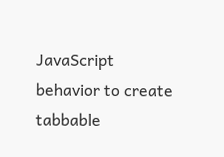JavaScript behavior to create tabbable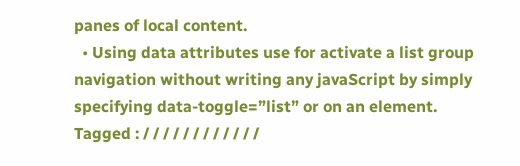panes of local content.
  • Using data attributes use for activate a list group navigation without writing any javaScript by simply specifying data-toggle=”list” or on an element.
Tagged : / / / / / / / / / / / /